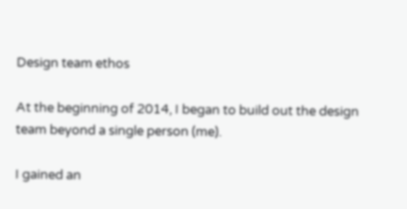Design team ethos

At the beginning of 2014, I began to build out the design team beyond a single person (me).

I gained an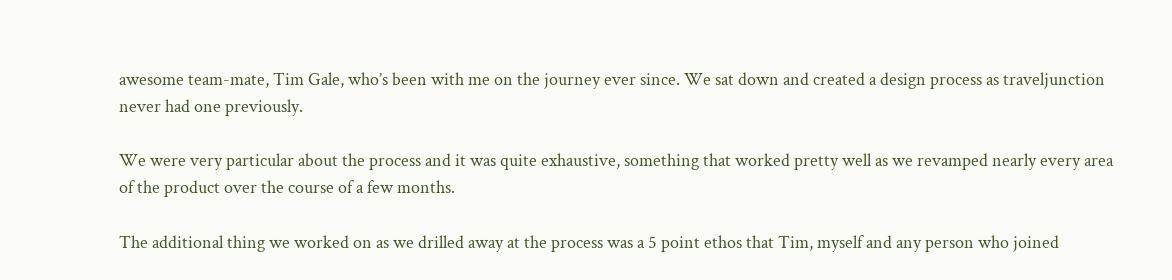awesome team-mate, Tim Gale, who’s been with me on the journey ever since. We sat down and created a design process as traveljunction never had one previously.

We were very particular about the process and it was quite exhaustive, something that worked pretty well as we revamped nearly every area of the product over the course of a few months.

The additional thing we worked on as we drilled away at the process was a 5 point ethos that Tim, myself and any person who joined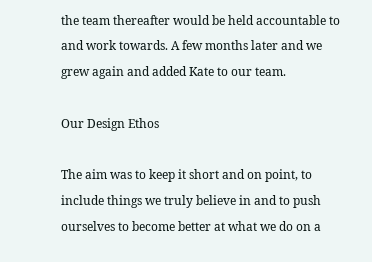the team thereafter would be held accountable to and work towards. A few months later and we grew again and added Kate to our team.

Our Design Ethos

The aim was to keep it short and on point, to include things we truly believe in and to push ourselves to become better at what we do on a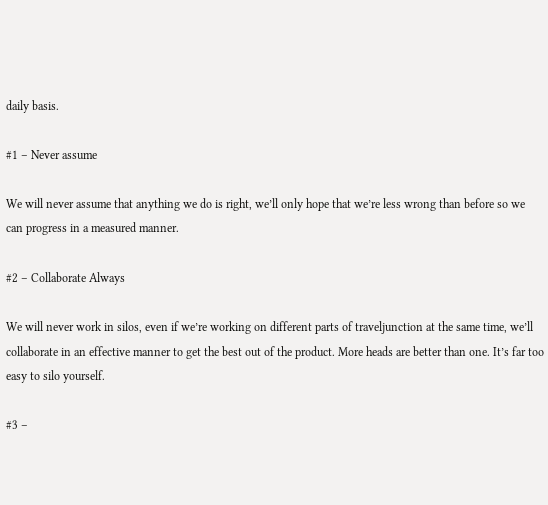daily basis.

#1 – Never assume

We will never assume that anything we do is right, we’ll only hope that we’re less wrong than before so we can progress in a measured manner.

#2 – Collaborate Always

We will never work in silos, even if we’re working on different parts of traveljunction at the same time, we’ll collaborate in an effective manner to get the best out of the product. More heads are better than one. It’s far too easy to silo yourself.

#3 –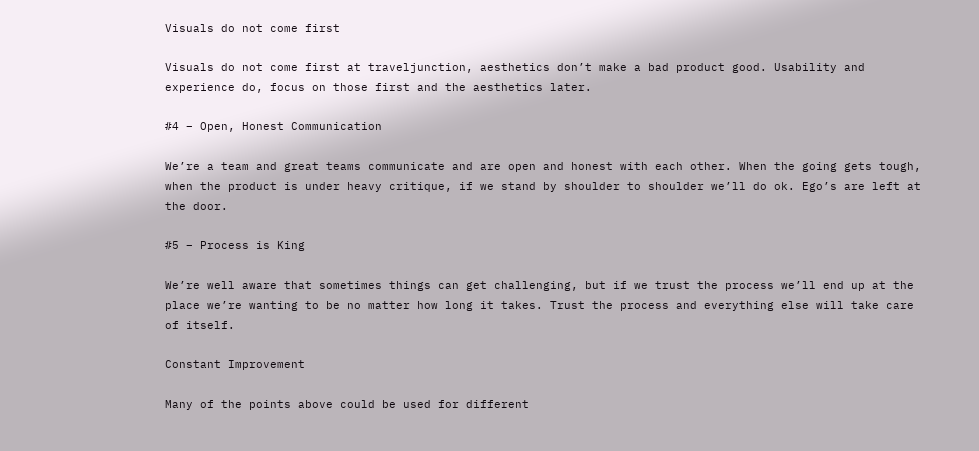Visuals do not come first

Visuals do not come first at traveljunction, aesthetics don’t make a bad product good. Usability and experience do, focus on those first and the aesthetics later.

#4 – Open, Honest Communication

We’re a team and great teams communicate and are open and honest with each other. When the going gets tough, when the product is under heavy critique, if we stand by shoulder to shoulder we’ll do ok. Ego’s are left at the door.

#5 – Process is King

We’re well aware that sometimes things can get challenging, but if we trust the process we’ll end up at the place we’re wanting to be no matter how long it takes. Trust the process and everything else will take care of itself.

Constant Improvement

Many of the points above could be used for different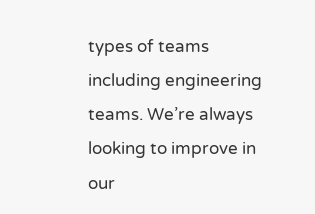types of teams including engineering teams. We’re always looking to improve in our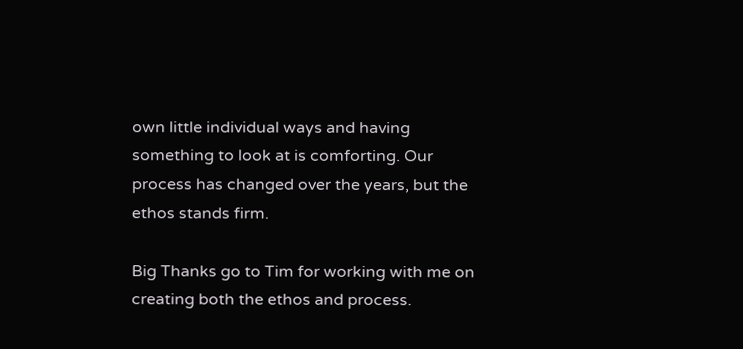own little individual ways and having something to look at is comforting. Our process has changed over the years, but the ethos stands firm.

Big Thanks go to Tim for working with me on creating both the ethos and process.